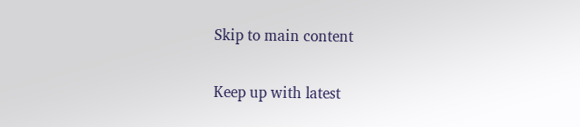Skip to main content

Keep up with latest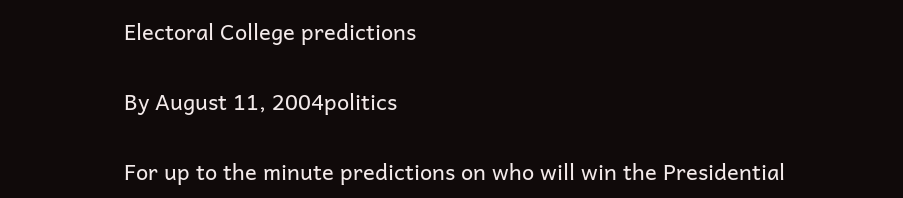Electoral College predictions

By August 11, 2004politics

For up to the minute predictions on who will win the Presidential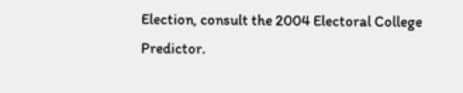Election, consult the 2004 Electoral College Predictor.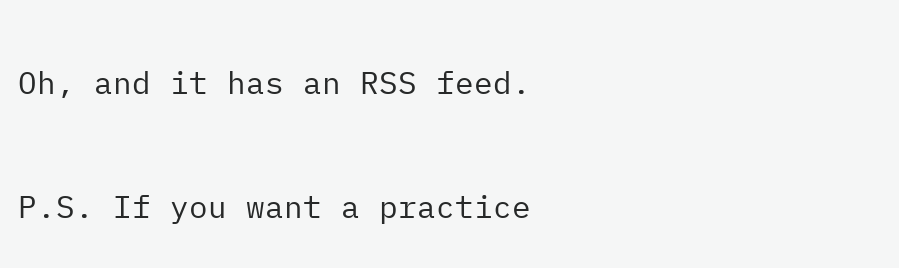Oh, and it has an RSS feed.

P.S. If you want a practice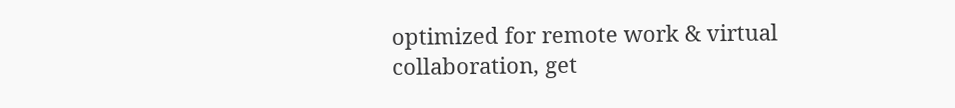optimized for remote work & virtual collaboration, get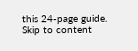this 24-page guide.
Skip to content